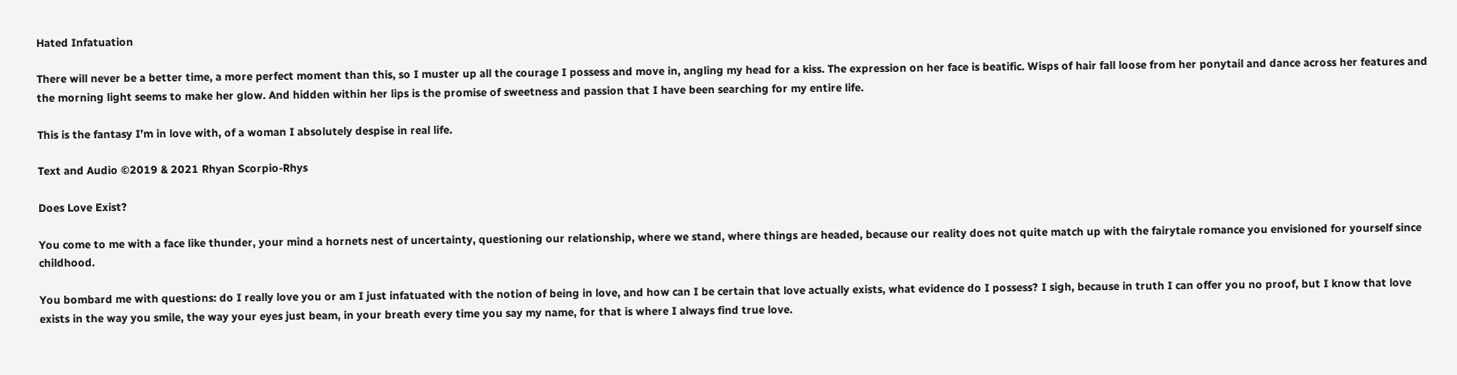Hated Infatuation

There will never be a better time, a more perfect moment than this, so I muster up all the courage I possess and move in, angling my head for a kiss. The expression on her face is beatific. Wisps of hair fall loose from her ponytail and dance across her features and the morning light seems to make her glow. And hidden within her lips is the promise of sweetness and passion that I have been searching for my entire life.

This is the fantasy I’m in love with, of a woman I absolutely despise in real life.

Text and Audio ©2019 & 2021 Rhyan Scorpio-Rhys

Does Love Exist?

You come to me with a face like thunder, your mind a hornets nest of uncertainty, questioning our relationship, where we stand, where things are headed, because our reality does not quite match up with the fairytale romance you envisioned for yourself since childhood.

You bombard me with questions: do I really love you or am I just infatuated with the notion of being in love, and how can I be certain that love actually exists, what evidence do I possess? I sigh, because in truth I can offer you no proof, but I know that love exists in the way you smile, the way your eyes just beam, in your breath every time you say my name, for that is where I always find true love.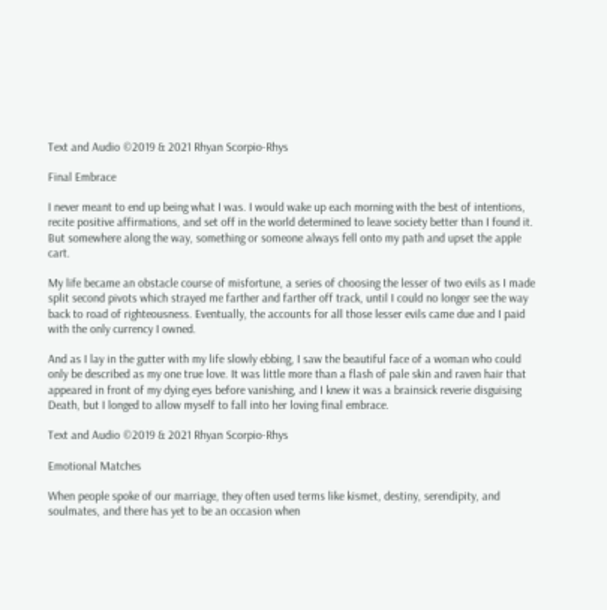Text and Audio ©2019 & 2021 Rhyan Scorpio-Rhys

Final Embrace

I never meant to end up being what I was. I would wake up each morning with the best of intentions, recite positive affirmations, and set off in the world determined to leave society better than I found it. But somewhere along the way, something or someone always fell onto my path and upset the apple cart.

My life became an obstacle course of misfortune, a series of choosing the lesser of two evils as I made split second pivots which strayed me farther and farther off track, until I could no longer see the way back to road of righteousness. Eventually, the accounts for all those lesser evils came due and I paid with the only currency I owned.

And as I lay in the gutter with my life slowly ebbing, I saw the beautiful face of a woman who could only be described as my one true love. It was little more than a flash of pale skin and raven hair that appeared in front of my dying eyes before vanishing, and I knew it was a brainsick reverie disguising Death, but I longed to allow myself to fall into her loving final embrace.

Text and Audio ©2019 & 2021 Rhyan Scorpio-Rhys

Emotional Matches

When people spoke of our marriage, they often used terms like kismet, destiny, serendipity, and soulmates, and there has yet to be an occasion when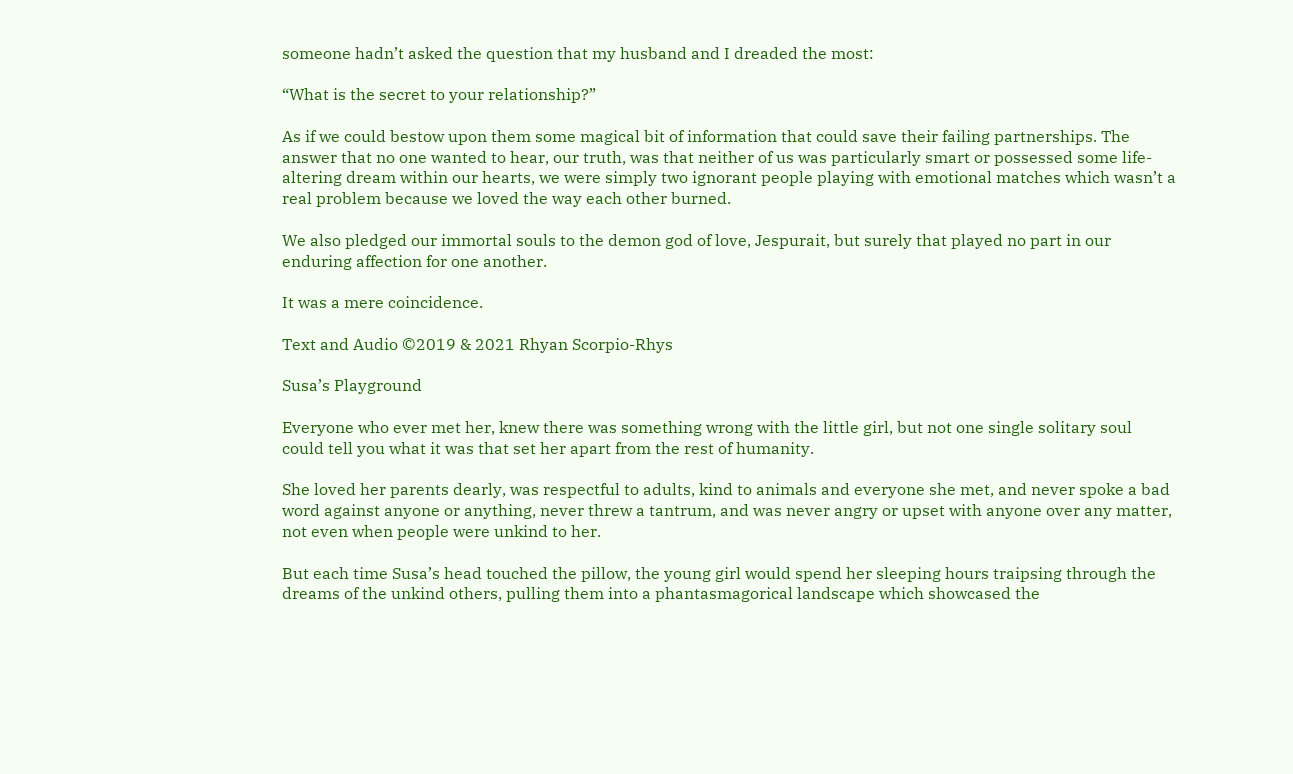someone hadn’t asked the question that my husband and I dreaded the most:

“What is the secret to your relationship?”

As if we could bestow upon them some magical bit of information that could save their failing partnerships. The answer that no one wanted to hear, our truth, was that neither of us was particularly smart or possessed some life-altering dream within our hearts, we were simply two ignorant people playing with emotional matches which wasn’t a real problem because we loved the way each other burned.

We also pledged our immortal souls to the demon god of love, Jespurait, but surely that played no part in our enduring affection for one another.

It was a mere coincidence.

Text and Audio ©2019 & 2021 Rhyan Scorpio-Rhys

Susa’s Playground

Everyone who ever met her, knew there was something wrong with the little girl, but not one single solitary soul could tell you what it was that set her apart from the rest of humanity.

She loved her parents dearly, was respectful to adults, kind to animals and everyone she met, and never spoke a bad word against anyone or anything, never threw a tantrum, and was never angry or upset with anyone over any matter, not even when people were unkind to her.

But each time Susa’s head touched the pillow, the young girl would spend her sleeping hours traipsing through the dreams of the unkind others, pulling them into a phantasmagorical landscape which showcased the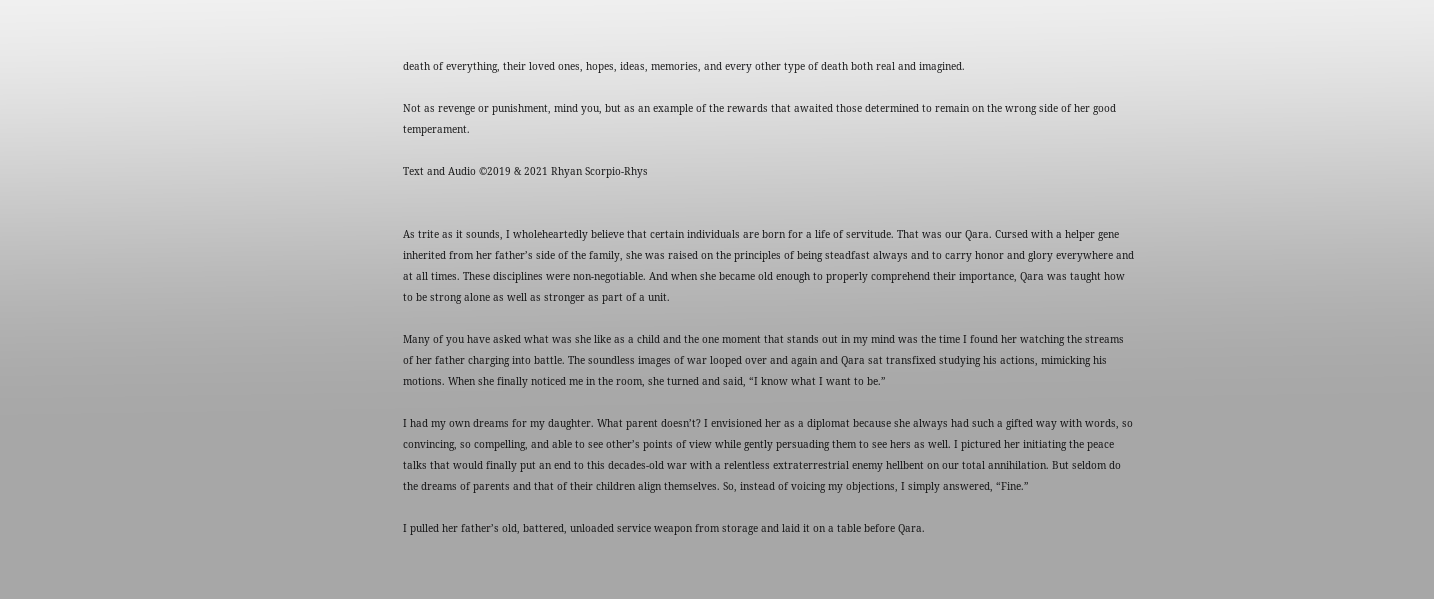death of everything, their loved ones, hopes, ideas, memories, and every other type of death both real and imagined.

Not as revenge or punishment, mind you, but as an example of the rewards that awaited those determined to remain on the wrong side of her good temperament.

Text and Audio ©2019 & 2021 Rhyan Scorpio-Rhys


As trite as it sounds, I wholeheartedly believe that certain individuals are born for a life of servitude. That was our Qara. Cursed with a helper gene inherited from her father’s side of the family, she was raised on the principles of being steadfast always and to carry honor and glory everywhere and at all times. These disciplines were non-negotiable. And when she became old enough to properly comprehend their importance, Qara was taught how to be strong alone as well as stronger as part of a unit.

Many of you have asked what was she like as a child and the one moment that stands out in my mind was the time I found her watching the streams of her father charging into battle. The soundless images of war looped over and again and Qara sat transfixed studying his actions, mimicking his motions. When she finally noticed me in the room, she turned and said, “I know what I want to be.”

I had my own dreams for my daughter. What parent doesn’t? I envisioned her as a diplomat because she always had such a gifted way with words, so convincing, so compelling, and able to see other’s points of view while gently persuading them to see hers as well. I pictured her initiating the peace talks that would finally put an end to this decades-old war with a relentless extraterrestrial enemy hellbent on our total annihilation. But seldom do the dreams of parents and that of their children align themselves. So, instead of voicing my objections, I simply answered, “Fine.”

I pulled her father’s old, battered, unloaded service weapon from storage and laid it on a table before Qara.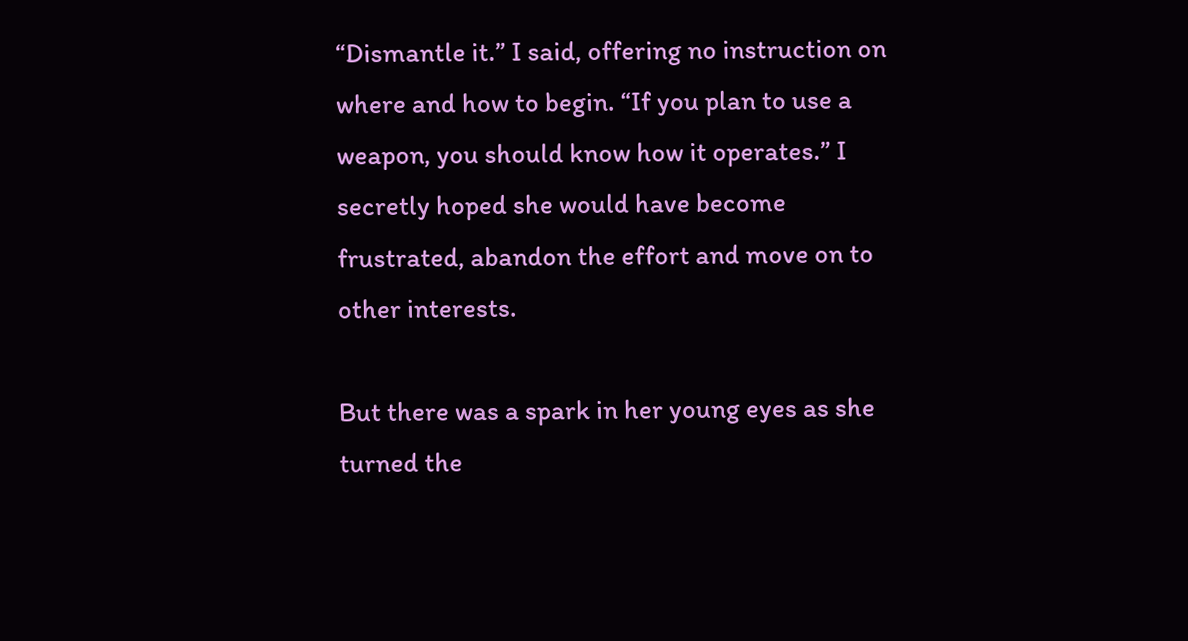“Dismantle it.” I said, offering no instruction on where and how to begin. “If you plan to use a weapon, you should know how it operates.” I secretly hoped she would have become frustrated, abandon the effort and move on to other interests.

But there was a spark in her young eyes as she turned the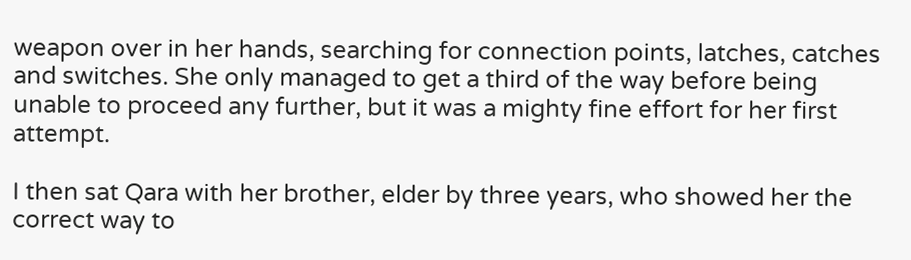weapon over in her hands, searching for connection points, latches, catches and switches. She only managed to get a third of the way before being unable to proceed any further, but it was a mighty fine effort for her first attempt.

I then sat Qara with her brother, elder by three years, who showed her the correct way to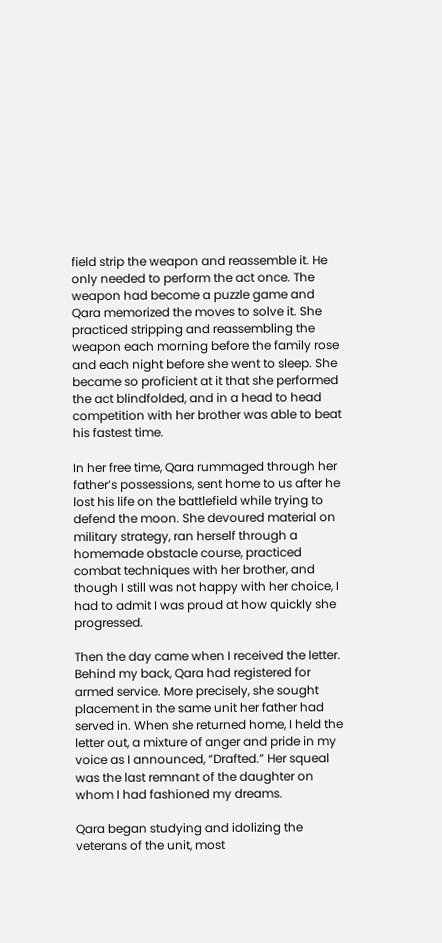field strip the weapon and reassemble it. He only needed to perform the act once. The weapon had become a puzzle game and Qara memorized the moves to solve it. She practiced stripping and reassembling the weapon each morning before the family rose and each night before she went to sleep. She became so proficient at it that she performed the act blindfolded, and in a head to head competition with her brother was able to beat his fastest time.

In her free time, Qara rummaged through her father’s possessions, sent home to us after he lost his life on the battlefield while trying to defend the moon. She devoured material on military strategy, ran herself through a homemade obstacle course, practiced combat techniques with her brother, and though I still was not happy with her choice, I had to admit I was proud at how quickly she progressed.

Then the day came when I received the letter. Behind my back, Qara had registered for armed service. More precisely, she sought placement in the same unit her father had served in. When she returned home, I held the letter out, a mixture of anger and pride in my voice as I announced, “Drafted.” Her squeal was the last remnant of the daughter on whom I had fashioned my dreams.

Qara began studying and idolizing the veterans of the unit, most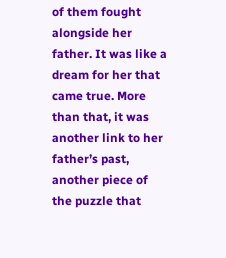of them fought alongside her father. It was like a dream for her that came true. More than that, it was another link to her father’s past, another piece of the puzzle that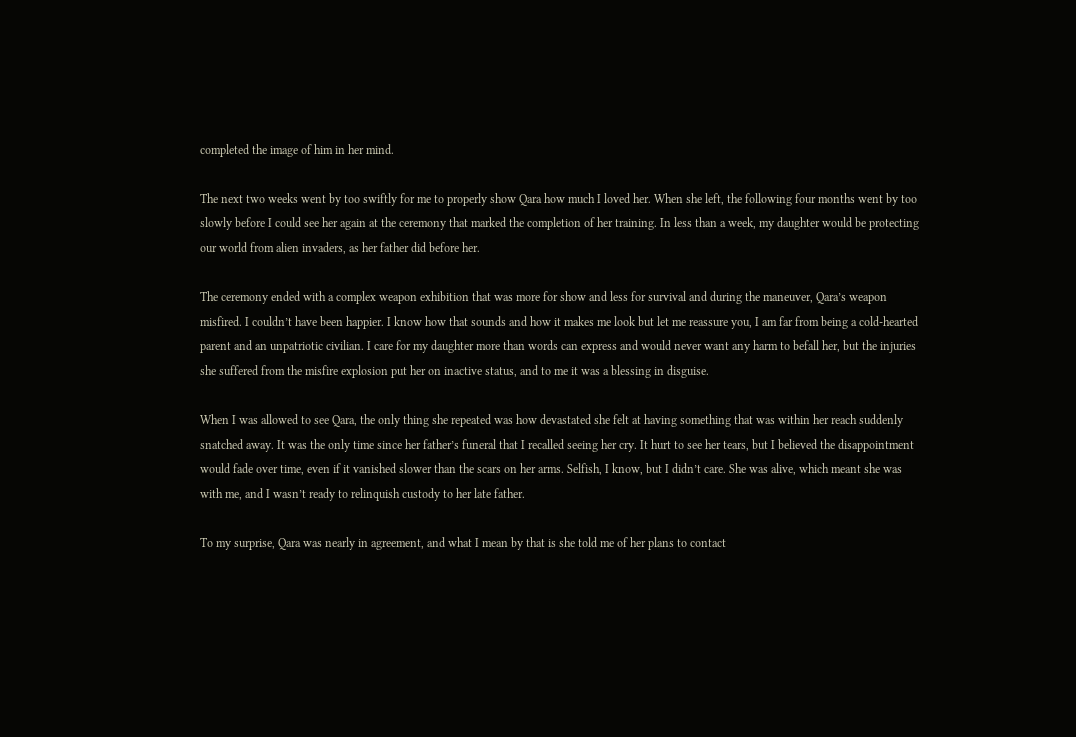completed the image of him in her mind.

The next two weeks went by too swiftly for me to properly show Qara how much I loved her. When she left, the following four months went by too slowly before I could see her again at the ceremony that marked the completion of her training. In less than a week, my daughter would be protecting our world from alien invaders, as her father did before her.

The ceremony ended with a complex weapon exhibition that was more for show and less for survival and during the maneuver, Qara’s weapon misfired. I couldn’t have been happier. I know how that sounds and how it makes me look but let me reassure you, I am far from being a cold-hearted parent and an unpatriotic civilian. I care for my daughter more than words can express and would never want any harm to befall her, but the injuries she suffered from the misfire explosion put her on inactive status, and to me it was a blessing in disguise.

When I was allowed to see Qara, the only thing she repeated was how devastated she felt at having something that was within her reach suddenly snatched away. It was the only time since her father’s funeral that I recalled seeing her cry. It hurt to see her tears, but I believed the disappointment would fade over time, even if it vanished slower than the scars on her arms. Selfish, I know, but I didn’t care. She was alive, which meant she was with me, and I wasn’t ready to relinquish custody to her late father.

To my surprise, Qara was nearly in agreement, and what I mean by that is she told me of her plans to contact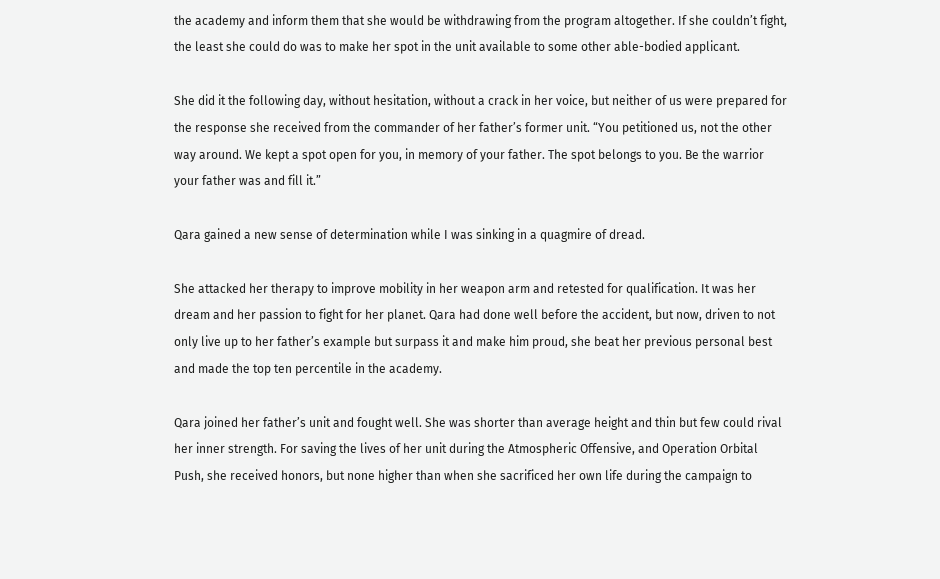the academy and inform them that she would be withdrawing from the program altogether. If she couldn’t fight, the least she could do was to make her spot in the unit available to some other able-bodied applicant.

She did it the following day, without hesitation, without a crack in her voice, but neither of us were prepared for the response she received from the commander of her father’s former unit. “You petitioned us, not the other way around. We kept a spot open for you, in memory of your father. The spot belongs to you. Be the warrior your father was and fill it.”

Qara gained a new sense of determination while I was sinking in a quagmire of dread.

She attacked her therapy to improve mobility in her weapon arm and retested for qualification. It was her dream and her passion to fight for her planet. Qara had done well before the accident, but now, driven to not only live up to her father’s example but surpass it and make him proud, she beat her previous personal best and made the top ten percentile in the academy.

Qara joined her father’s unit and fought well. She was shorter than average height and thin but few could rival her inner strength. For saving the lives of her unit during the Atmospheric Offensive, and Operation Orbital Push, she received honors, but none higher than when she sacrificed her own life during the campaign to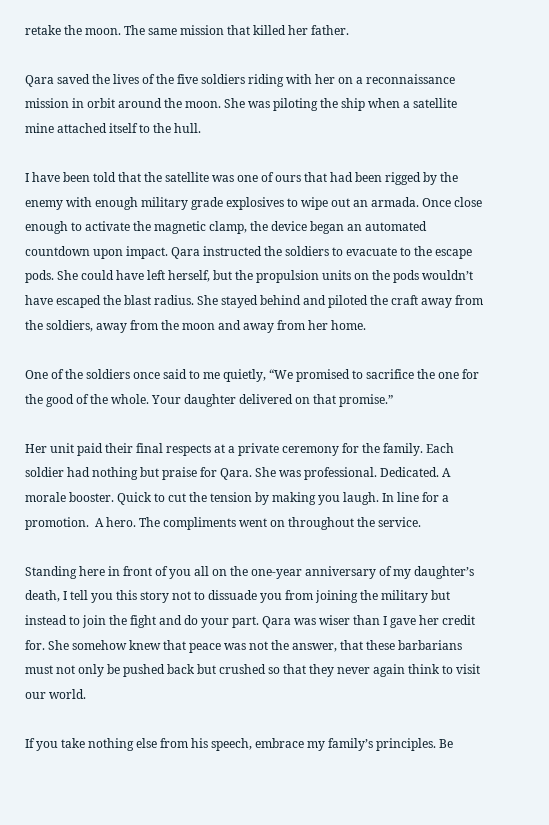retake the moon. The same mission that killed her father.

Qara saved the lives of the five soldiers riding with her on a reconnaissance mission in orbit around the moon. She was piloting the ship when a satellite mine attached itself to the hull.

I have been told that the satellite was one of ours that had been rigged by the enemy with enough military grade explosives to wipe out an armada. Once close enough to activate the magnetic clamp, the device began an automated countdown upon impact. Qara instructed the soldiers to evacuate to the escape pods. She could have left herself, but the propulsion units on the pods wouldn’t have escaped the blast radius. She stayed behind and piloted the craft away from the soldiers, away from the moon and away from her home.

One of the soldiers once said to me quietly, “We promised to sacrifice the one for the good of the whole. Your daughter delivered on that promise.”

Her unit paid their final respects at a private ceremony for the family. Each soldier had nothing but praise for Qara. She was professional. Dedicated. A morale booster. Quick to cut the tension by making you laugh. In line for a promotion.  A hero. The compliments went on throughout the service.

Standing here in front of you all on the one-year anniversary of my daughter’s death, I tell you this story not to dissuade you from joining the military but instead to join the fight and do your part. Qara was wiser than I gave her credit for. She somehow knew that peace was not the answer, that these barbarians must not only be pushed back but crushed so that they never again think to visit our world.

If you take nothing else from his speech, embrace my family’s principles. Be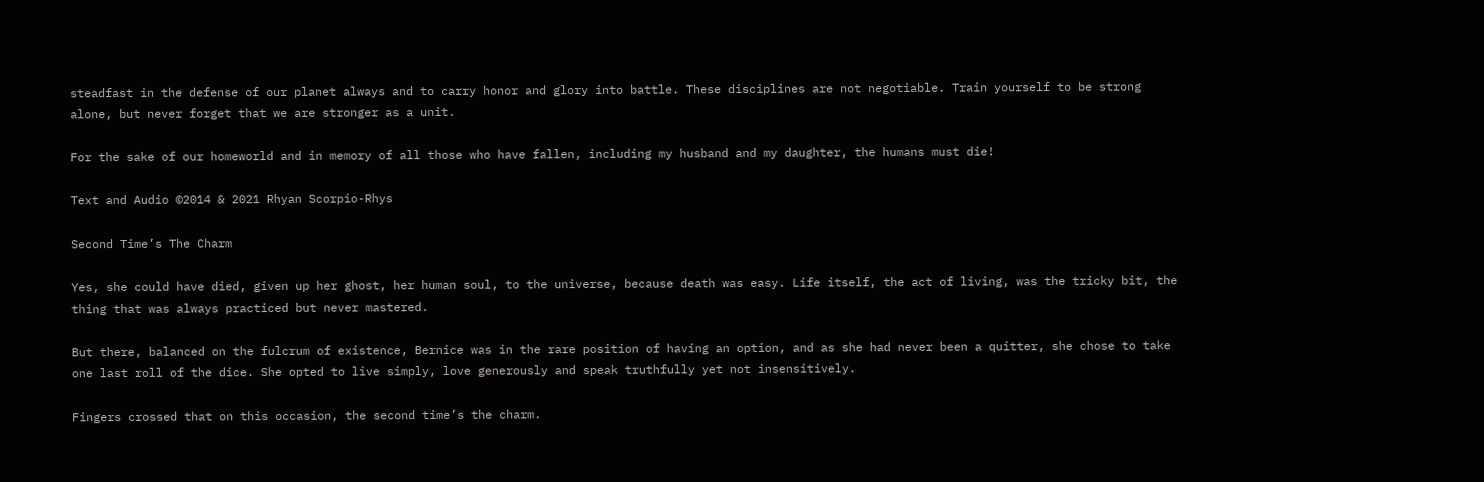steadfast in the defense of our planet always and to carry honor and glory into battle. These disciplines are not negotiable. Train yourself to be strong alone, but never forget that we are stronger as a unit.

For the sake of our homeworld and in memory of all those who have fallen, including my husband and my daughter, the humans must die!

Text and Audio ©2014 & 2021 Rhyan Scorpio-Rhys

Second Time’s The Charm

Yes, she could have died, given up her ghost, her human soul, to the universe, because death was easy. Life itself, the act of living, was the tricky bit, the thing that was always practiced but never mastered.

But there, balanced on the fulcrum of existence, Bernice was in the rare position of having an option, and as she had never been a quitter, she chose to take one last roll of the dice. She opted to live simply, love generously and speak truthfully yet not insensitively.

Fingers crossed that on this occasion, the second time’s the charm.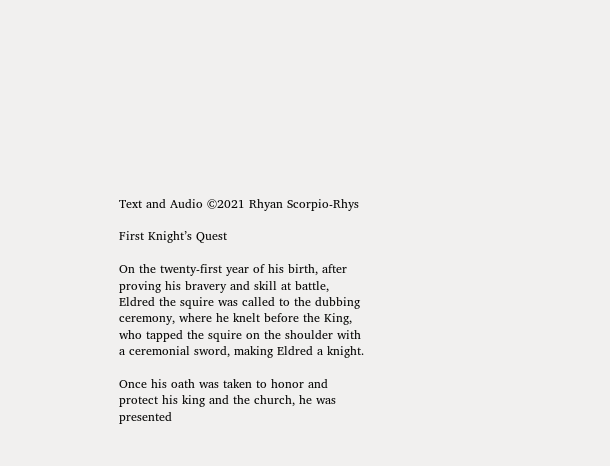Text and Audio ©2021 Rhyan Scorpio-Rhys

First Knight’s Quest

On the twenty-first year of his birth, after proving his bravery and skill at battle, Eldred the squire was called to the dubbing ceremony, where he knelt before the King, who tapped the squire on the shoulder with a ceremonial sword, making Eldred a knight.

Once his oath was taken to honor and protect his king and the church, he was presented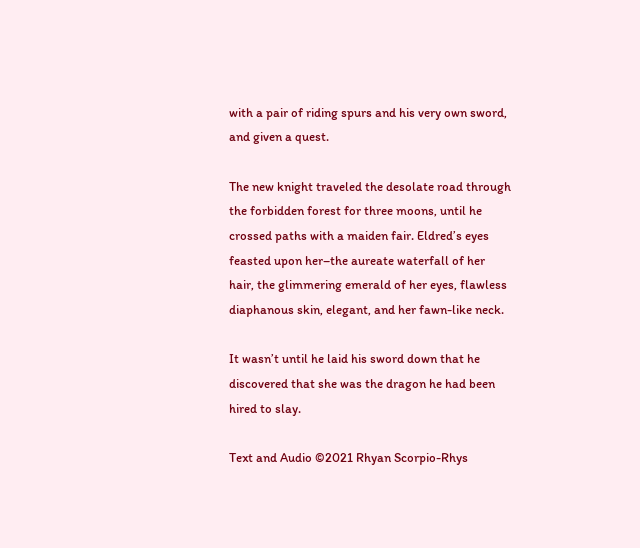with a pair of riding spurs and his very own sword, and given a quest.

The new knight traveled the desolate road through the forbidden forest for three moons, until he crossed paths with a maiden fair. Eldred’s eyes feasted upon her–the aureate waterfall of her hair, the glimmering emerald of her eyes, flawless diaphanous skin, elegant, and her fawn-like neck.

It wasn’t until he laid his sword down that he discovered that she was the dragon he had been hired to slay.

Text and Audio ©2021 Rhyan Scorpio-Rhys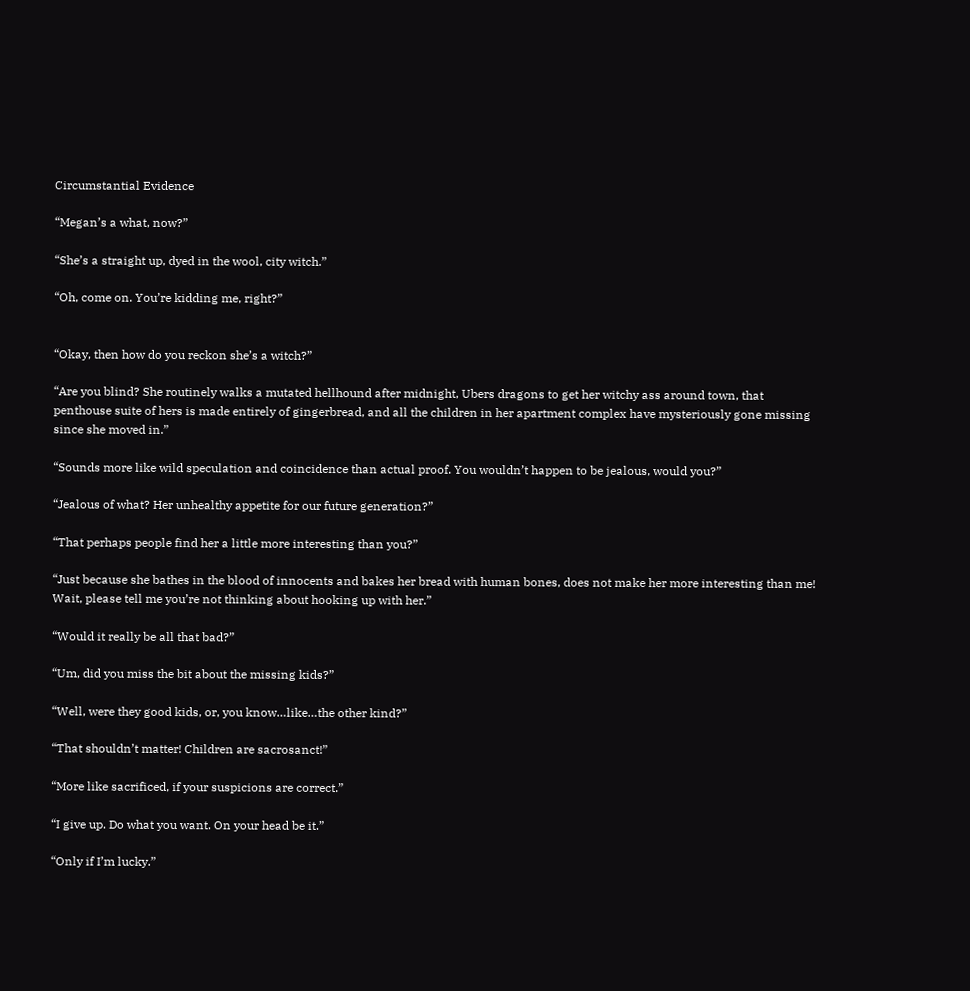Circumstantial Evidence

“Megan’s a what, now?”

“She’s a straight up, dyed in the wool, city witch.”

“Oh, come on. You’re kidding me, right?”


“Okay, then how do you reckon she’s a witch?”

“Are you blind? She routinely walks a mutated hellhound after midnight, Ubers dragons to get her witchy ass around town, that penthouse suite of hers is made entirely of gingerbread, and all the children in her apartment complex have mysteriously gone missing since she moved in.”

“Sounds more like wild speculation and coincidence than actual proof. You wouldn’t happen to be jealous, would you?”

“Jealous of what? Her unhealthy appetite for our future generation?”

“That perhaps people find her a little more interesting than you?”

“Just because she bathes in the blood of innocents and bakes her bread with human bones, does not make her more interesting than me! Wait, please tell me you’re not thinking about hooking up with her.”

“Would it really be all that bad?”

“Um, did you miss the bit about the missing kids?”

“Well, were they good kids, or, you know…like…the other kind?”

“That shouldn’t matter! Children are sacrosanct!”

“More like sacrificed, if your suspicions are correct.”

“I give up. Do what you want. On your head be it.”

“Only if I’m lucky.”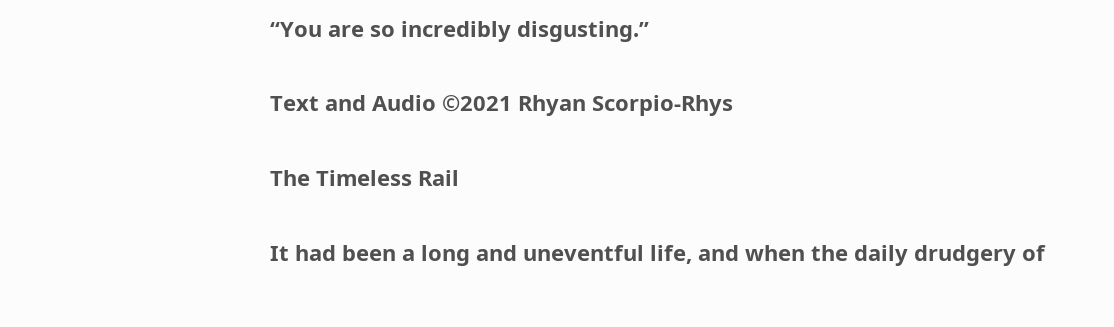“You are so incredibly disgusting.”

Text and Audio ©2021 Rhyan Scorpio-Rhys

The Timeless Rail

It had been a long and uneventful life, and when the daily drudgery of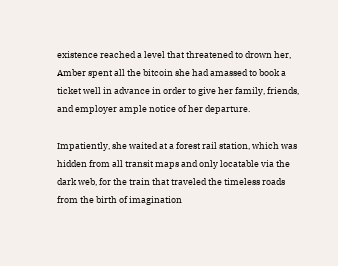existence reached a level that threatened to drown her, Amber spent all the bitcoin she had amassed to book a ticket well in advance in order to give her family, friends, and employer ample notice of her departure.

Impatiently, she waited at a forest rail station, which was hidden from all transit maps and only locatable via the dark web, for the train that traveled the timeless roads from the birth of imagination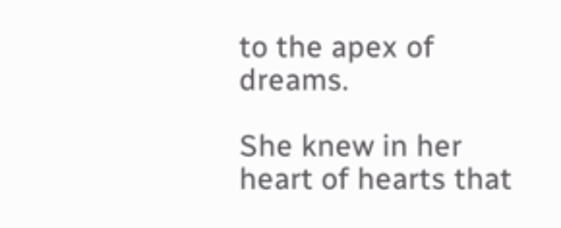to the apex of dreams.

She knew in her heart of hearts that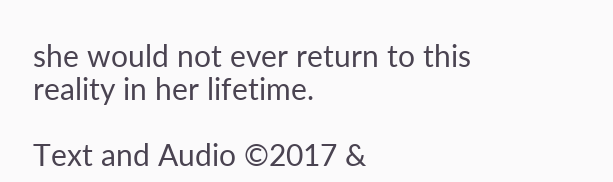she would not ever return to this reality in her lifetime.

Text and Audio ©2017 &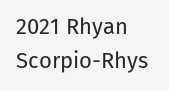2021 Rhyan Scorpio-Rhys